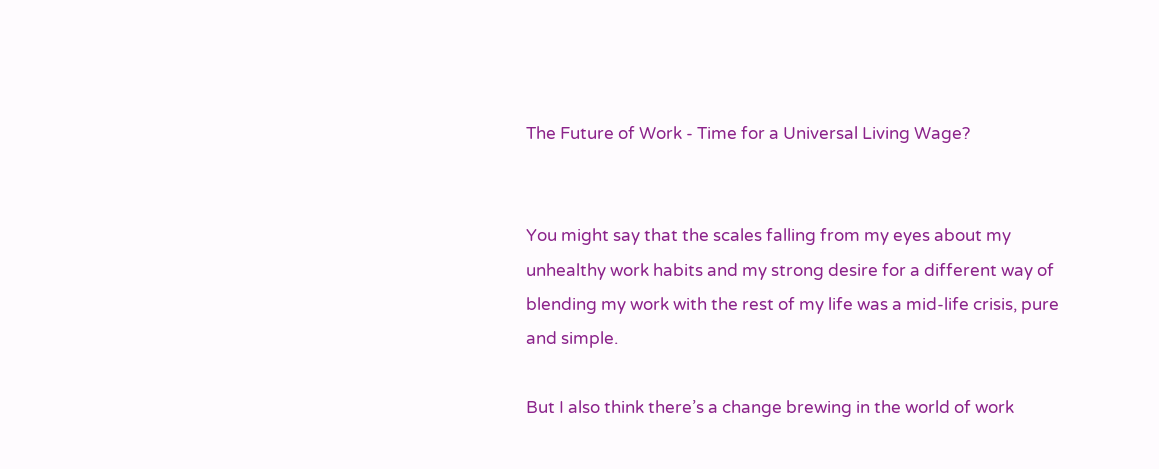The Future of Work - Time for a Universal Living Wage?


You might say that the scales falling from my eyes about my unhealthy work habits and my strong desire for a different way of blending my work with the rest of my life was a mid-life crisis, pure and simple.

But I also think there’s a change brewing in the world of work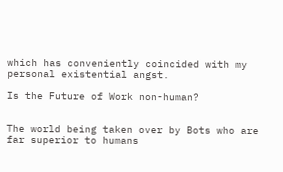which has conveniently coincided with my personal existential angst.

Is the Future of Work non-human?


The world being taken over by Bots who are far superior to humans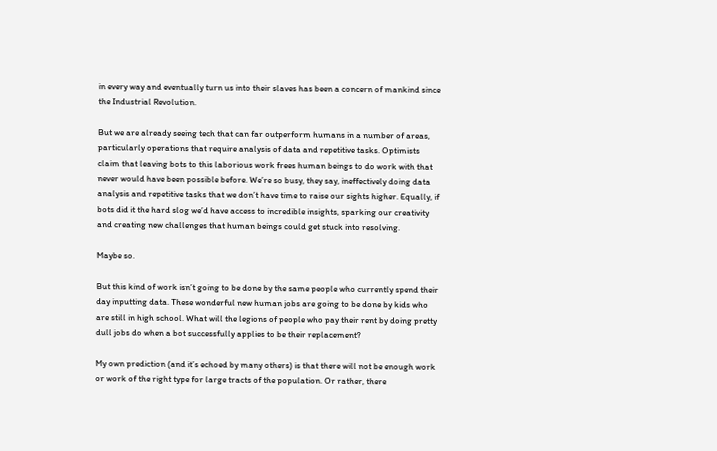in every way and eventually turn us into their slaves has been a concern of mankind since the Industrial Revolution.

But we are already seeing tech that can far outperform humans in a number of areas, particularly operations that require analysis of data and repetitive tasks. Optimists claim that leaving bots to this laborious work frees human beings to do work with that never would have been possible before. We’re so busy, they say, ineffectively doing data analysis and repetitive tasks that we don’t have time to raise our sights higher. Equally, if bots did it the hard slog we’d have access to incredible insights, sparking our creativity and creating new challenges that human beings could get stuck into resolving.

Maybe so.

But this kind of work isn’t going to be done by the same people who currently spend their day inputting data. These wonderful new human jobs are going to be done by kids who are still in high school. What will the legions of people who pay their rent by doing pretty dull jobs do when a bot successfully applies to be their replacement?

My own prediction (and it’s echoed by many others) is that there will not be enough work or work of the right type for large tracts of the population. Or rather, there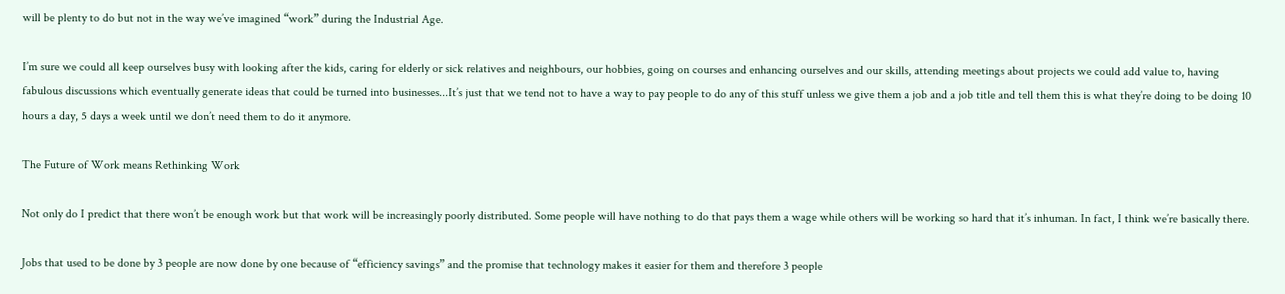will be plenty to do but not in the way we’ve imagined “work” during the Industrial Age.

I’m sure we could all keep ourselves busy with looking after the kids, caring for elderly or sick relatives and neighbours, our hobbies, going on courses and enhancing ourselves and our skills, attending meetings about projects we could add value to, having fabulous discussions which eventually generate ideas that could be turned into businesses...It’s just that we tend not to have a way to pay people to do any of this stuff unless we give them a job and a job title and tell them this is what they’re doing to be doing 10 hours a day, 5 days a week until we don’t need them to do it anymore.

The Future of Work means Rethinking Work

Not only do I predict that there won’t be enough work but that work will be increasingly poorly distributed. Some people will have nothing to do that pays them a wage while others will be working so hard that it’s inhuman. In fact, I think we’re basically there.

Jobs that used to be done by 3 people are now done by one because of “efficiency savings” and the promise that technology makes it easier for them and therefore 3 people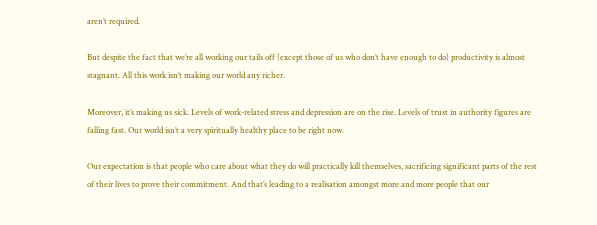aren’t required.

But despite the fact that we’re all working our tails off (except those of us who don’t have enough to do) productivity is almost stagnant. All this work isn’t making our world any richer.

Moreover, it’s making us sick. Levels of work-related stress and depression are on the rise. Levels of trust in authority figures are falling fast. Our world isn’t a very spiritually healthy place to be right now.

Our expectation is that people who care about what they do will practically kill themselves, sacrificing significant parts of the rest of their lives to prove their commitment. And that’s leading to a realisation amongst more and more people that our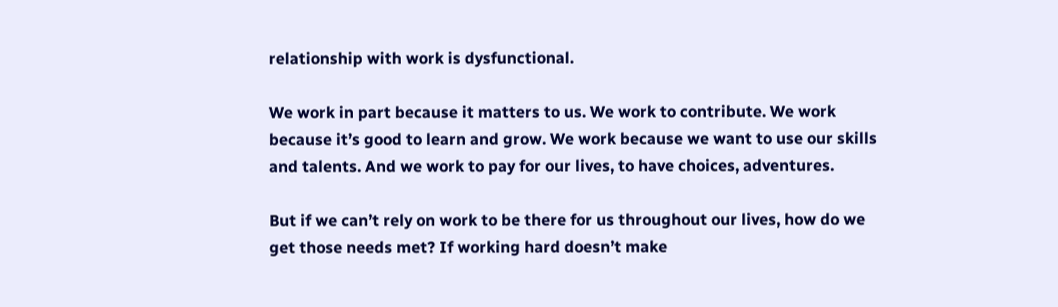relationship with work is dysfunctional.

We work in part because it matters to us. We work to contribute. We work because it’s good to learn and grow. We work because we want to use our skills and talents. And we work to pay for our lives, to have choices, adventures.

But if we can’t rely on work to be there for us throughout our lives, how do we get those needs met? If working hard doesn’t make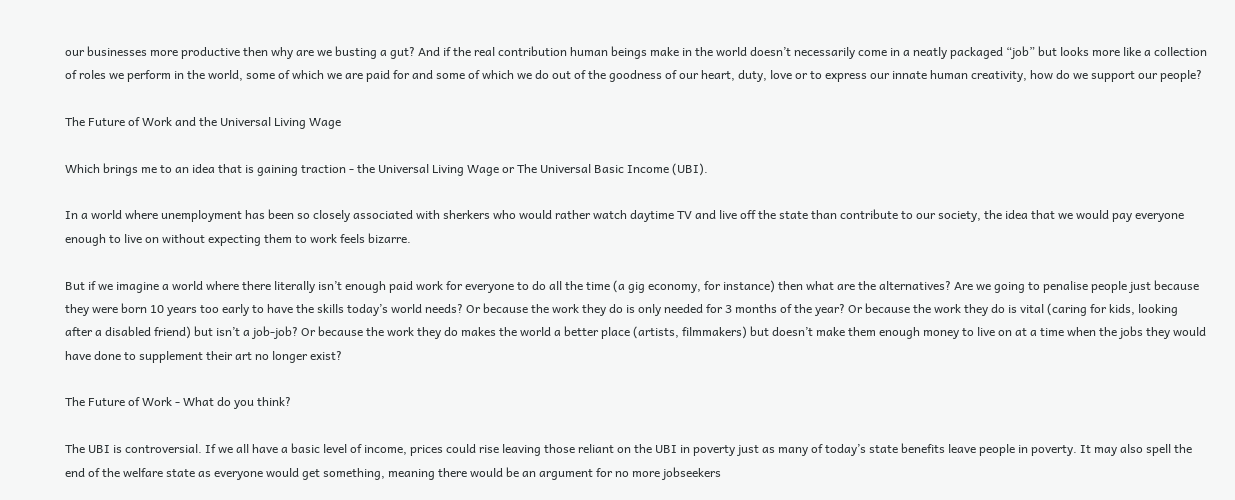our businesses more productive then why are we busting a gut? And if the real contribution human beings make in the world doesn’t necessarily come in a neatly packaged “job” but looks more like a collection of roles we perform in the world, some of which we are paid for and some of which we do out of the goodness of our heart, duty, love or to express our innate human creativity, how do we support our people?

The Future of Work and the Universal Living Wage

Which brings me to an idea that is gaining traction - the Universal Living Wage or The Universal Basic Income (UBI).

In a world where unemployment has been so closely associated with sherkers who would rather watch daytime TV and live off the state than contribute to our society, the idea that we would pay everyone enough to live on without expecting them to work feels bizarre.

But if we imagine a world where there literally isn’t enough paid work for everyone to do all the time (a gig economy, for instance) then what are the alternatives? Are we going to penalise people just because they were born 10 years too early to have the skills today’s world needs? Or because the work they do is only needed for 3 months of the year? Or because the work they do is vital (caring for kids, looking after a disabled friend) but isn’t a job-job? Or because the work they do makes the world a better place (artists, filmmakers) but doesn’t make them enough money to live on at a time when the jobs they would have done to supplement their art no longer exist?

The Future of Work - What do you think?

The UBI is controversial. If we all have a basic level of income, prices could rise leaving those reliant on the UBI in poverty just as many of today’s state benefits leave people in poverty. It may also spell the end of the welfare state as everyone would get something, meaning there would be an argument for no more jobseekers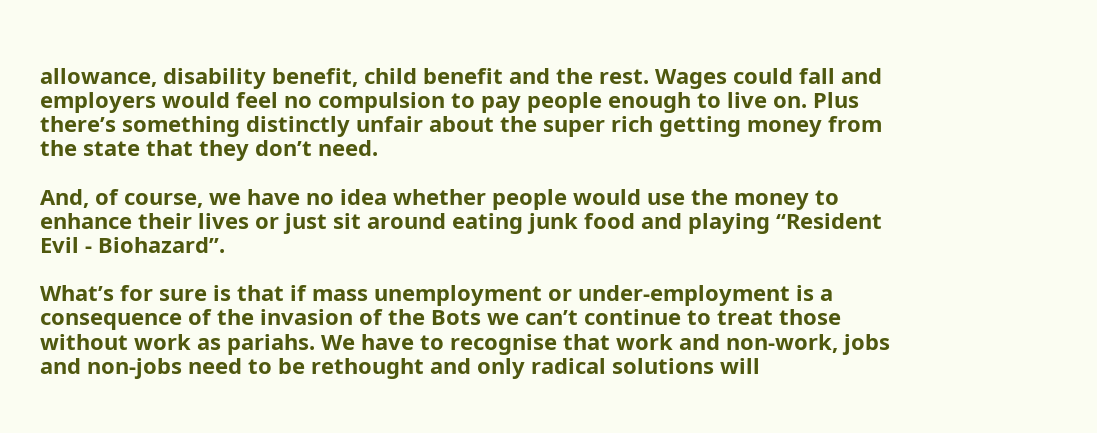allowance, disability benefit, child benefit and the rest. Wages could fall and employers would feel no compulsion to pay people enough to live on. Plus there’s something distinctly unfair about the super rich getting money from the state that they don’t need.

And, of course, we have no idea whether people would use the money to enhance their lives or just sit around eating junk food and playing “Resident Evil - Biohazard”.

What’s for sure is that if mass unemployment or under-employment is a consequence of the invasion of the Bots we can’t continue to treat those without work as pariahs. We have to recognise that work and non-work, jobs and non-jobs need to be rethought and only radical solutions will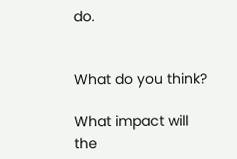do.


What do you think?

What impact will the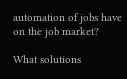automation of jobs have on the job market?

What solutions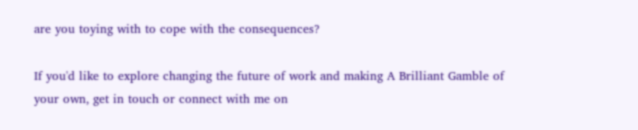are you toying with to cope with the consequences?

If you'd like to explore changing the future of work and making A Brilliant Gamble of your own, get in touch or connect with me on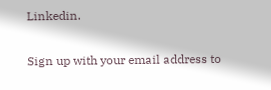Linkedin.

Sign up with your email address to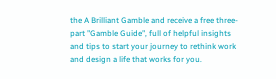the A Brilliant Gamble and receive a free three-part "Gamble Guide", full of helpful insights and tips to start your journey to rethink work and design a life that works for you.